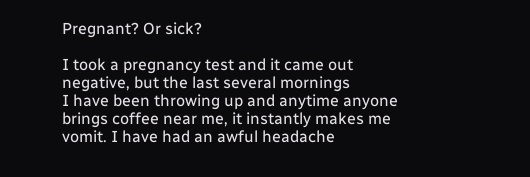Pregnant? Or sick?

I took a pregnancy test and it came out negative, but the last several mornings
I have been throwing up and anytime anyone brings coffee near me, it instantly makes me vomit. I have had an awful headache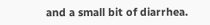and a small bit of diarrhea.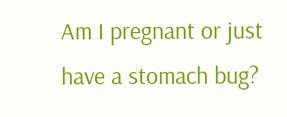Am I pregnant or just have a stomach bug?